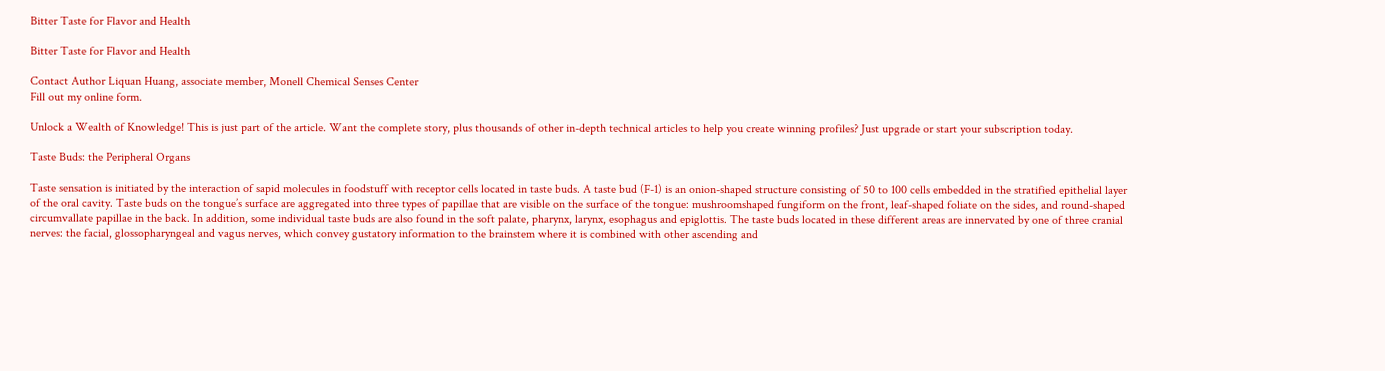Bitter Taste for Flavor and Health

Bitter Taste for Flavor and Health

Contact Author Liquan Huang, associate member, Monell Chemical Senses Center
Fill out my online form.

Unlock a Wealth of Knowledge! This is just part of the article. Want the complete story, plus thousands of other in-depth technical articles to help you create winning profiles? Just upgrade or start your subscription today.

Taste Buds: the Peripheral Organs

Taste sensation is initiated by the interaction of sapid molecules in foodstuff with receptor cells located in taste buds. A taste bud (F-1) is an onion-shaped structure consisting of 50 to 100 cells embedded in the stratified epithelial layer of the oral cavity. Taste buds on the tongue’s surface are aggregated into three types of papillae that are visible on the surface of the tongue: mushroomshaped fungiform on the front, leaf-shaped foliate on the sides, and round-shaped circumvallate papillae in the back. In addition, some individual taste buds are also found in the soft palate, pharynx, larynx, esophagus and epiglottis. The taste buds located in these different areas are innervated by one of three cranial nerves: the facial, glossopharyngeal and vagus nerves, which convey gustatory information to the brainstem where it is combined with other ascending and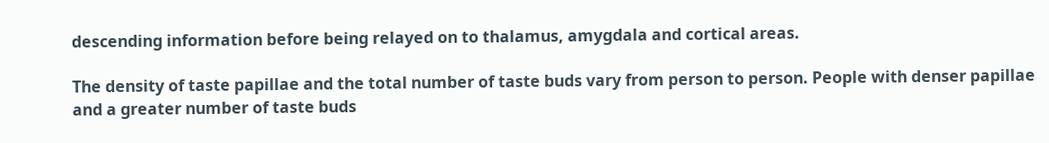descending information before being relayed on to thalamus, amygdala and cortical areas.

The density of taste papillae and the total number of taste buds vary from person to person. People with denser papillae and a greater number of taste buds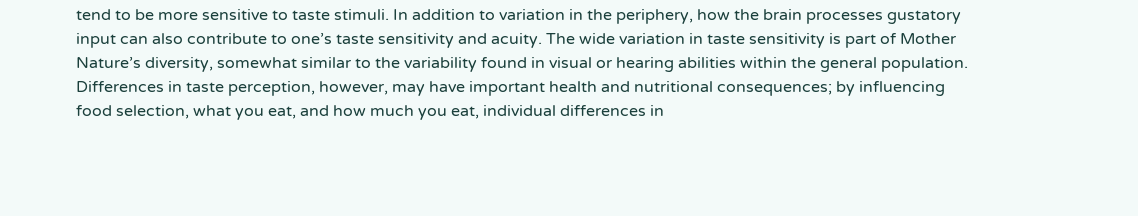tend to be more sensitive to taste stimuli. In addition to variation in the periphery, how the brain processes gustatory input can also contribute to one’s taste sensitivity and acuity. The wide variation in taste sensitivity is part of Mother Nature’s diversity, somewhat similar to the variability found in visual or hearing abilities within the general population. Differences in taste perception, however, may have important health and nutritional consequences; by influencing food selection, what you eat, and how much you eat, individual differences in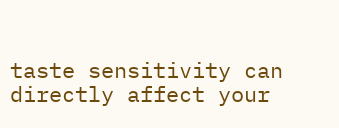taste sensitivity can directly affect your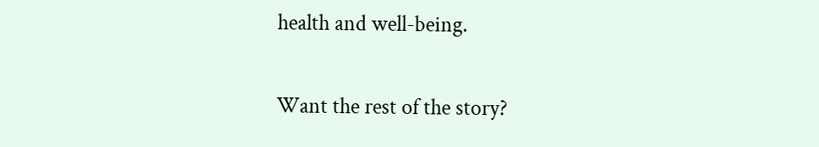health and well-being.

Want the rest of the story?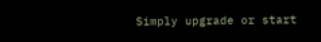Simply upgrade or start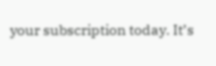your subscription today. It’s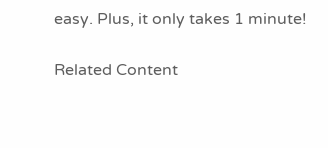easy. Plus, it only takes 1 minute!

Related Content